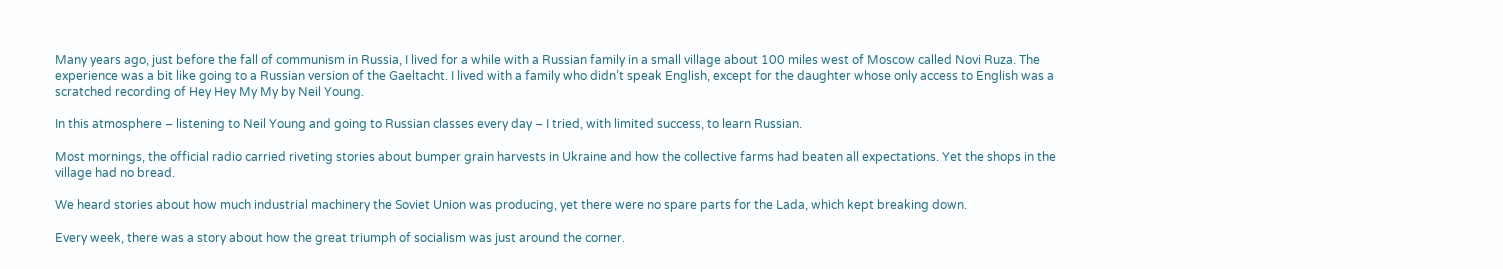Many years ago, just before the fall of communism in Russia, I lived for a while with a Russian family in a small village about 100 miles west of Moscow called Novi Ruza. The experience was a bit like going to a Russian version of the Gaeltacht. I lived with a family who didn’t speak English, except for the daughter whose only access to English was a scratched recording of Hey Hey My My by Neil Young.

In this atmosphere – listening to Neil Young and going to Russian classes every day – I tried, with limited success, to learn Russian.

Most mornings, the official radio carried riveting stories about bumper grain harvests in Ukraine and how the collective farms had beaten all expectations. Yet the shops in the village had no bread.

We heard stories about how much industrial machinery the Soviet Union was producing, yet there were no spare parts for the Lada, which kept breaking down.

Every week, there was a story about how the great triumph of socialism was just around the corner.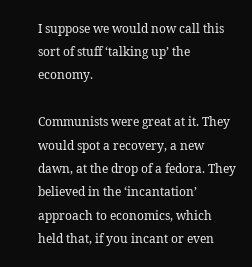I suppose we would now call this sort of stuff ‘talking up’ the economy.

Communists were great at it. They would spot a recovery, a new dawn, at the drop of a fedora. They believed in the ‘incantation’ approach to economics, which held that, if you incant or even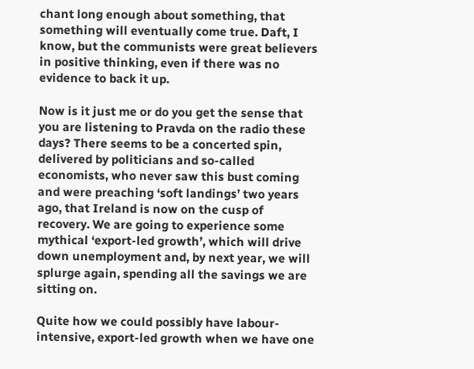chant long enough about something, that something will eventually come true. Daft, I know, but the communists were great believers in positive thinking, even if there was no evidence to back it up.

Now is it just me or do you get the sense that you are listening to Pravda on the radio these days? There seems to be a concerted spin, delivered by politicians and so-called economists, who never saw this bust coming and were preaching ‘soft landings’ two years ago, that Ireland is now on the cusp of recovery. We are going to experience some mythical ‘export-led growth’, which will drive down unemployment and, by next year, we will splurge again, spending all the savings we are sitting on.

Quite how we could possibly have labour-intensive, export-led growth when we have one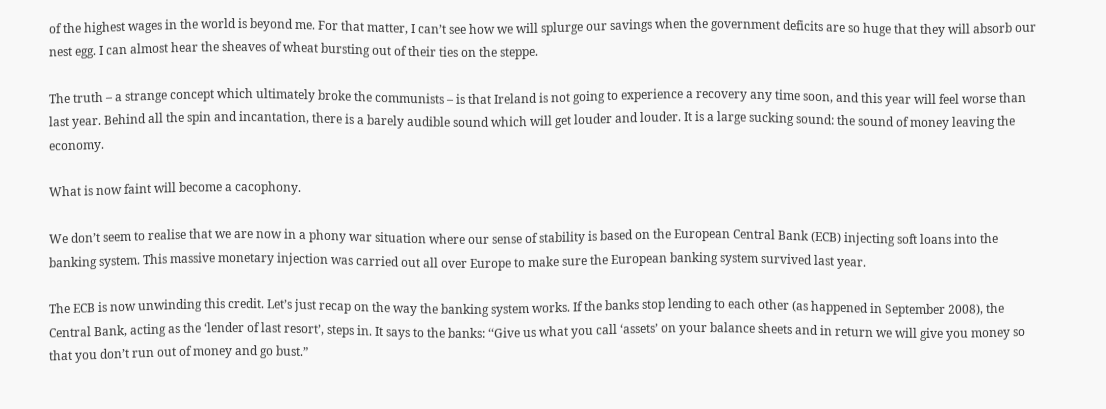of the highest wages in the world is beyond me. For that matter, I can’t see how we will splurge our savings when the government deficits are so huge that they will absorb our nest egg. I can almost hear the sheaves of wheat bursting out of their ties on the steppe.

The truth – a strange concept which ultimately broke the communists – is that Ireland is not going to experience a recovery any time soon, and this year will feel worse than last year. Behind all the spin and incantation, there is a barely audible sound which will get louder and louder. It is a large sucking sound: the sound of money leaving the economy.

What is now faint will become a cacophony.

We don’t seem to realise that we are now in a phony war situation where our sense of stability is based on the European Central Bank (ECB) injecting soft loans into the banking system. This massive monetary injection was carried out all over Europe to make sure the European banking system survived last year.

The ECB is now unwinding this credit. Let’s just recap on the way the banking system works. If the banks stop lending to each other (as happened in September 2008), the Central Bank, acting as the ‘lender of last resort’, steps in. It says to the banks: ‘‘Give us what you call ‘assets’ on your balance sheets and in return we will give you money so that you don’t run out of money and go bust.”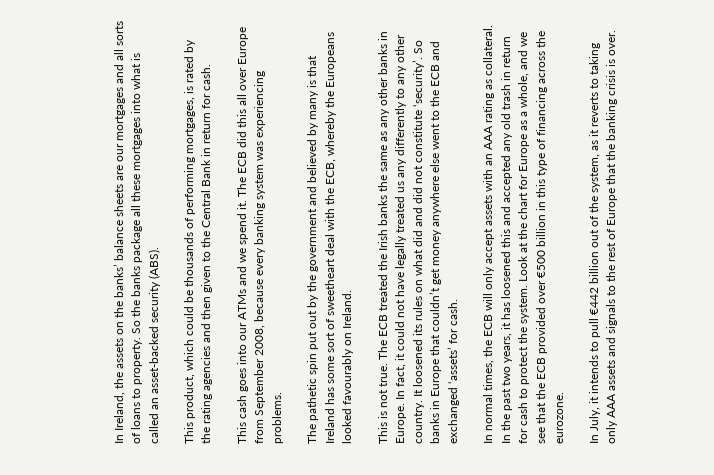In Ireland, the assets on the banks’ balance sheets are our mortgages and all sorts of loans to property. So the banks package all these mortgages into what is called an asset-backed security (ABS).

This product, which could be thousands of performing mortgages, is rated by the rating agencies and then given to the Central Bank in return for cash.

This cash goes into our ATMs and we spend it. The ECB did this all over Europe from September 2008, because every banking system was experiencing problems.

The pathetic spin put out by the government and believed by many is that Ireland has some sort of sweetheart deal with the ECB, whereby the Europeans looked favourably on Ireland.

This is not true. The ECB treated the Irish banks the same as any other banks in Europe. In fact, it could not have legally treated us any differently to any other country. It loosened its rules on what did and did not constitute ‘security’. So banks in Europe that couldn’t get money anywhere else went to the ECB and exchanged ‘assets’ for cash.

In normal times, the ECB will only accept assets with an AAA rating as collateral. In the past two years, it has loosened this and accepted any old trash in return for cash to protect the system. Look at the chart for Europe as a whole, and we see that the ECB provided over €500 billion in this type of financing across the eurozone.

In July, it intends to pull €442 billion out of the system, as it reverts to taking only AAA assets and signals to the rest of Europe that the banking crisis is over.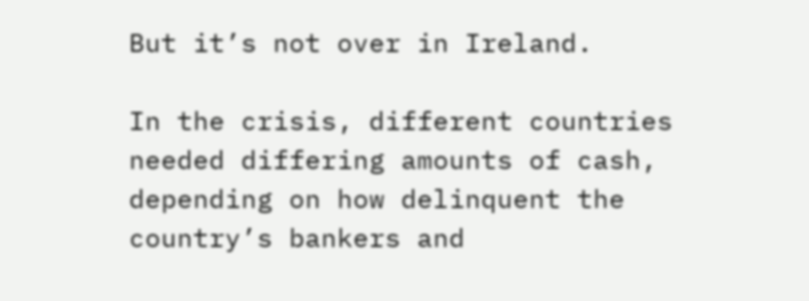But it’s not over in Ireland.

In the crisis, different countries needed differing amounts of cash, depending on how delinquent the country’s bankers and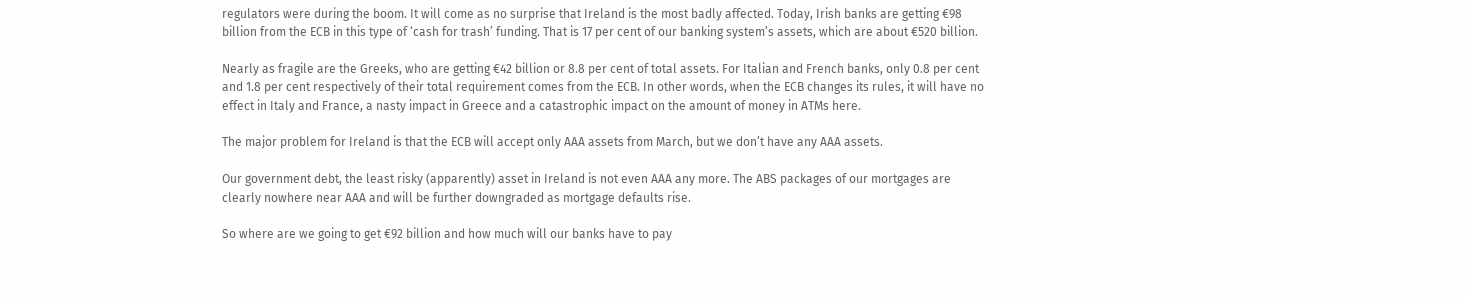regulators were during the boom. It will come as no surprise that Ireland is the most badly affected. Today, Irish banks are getting €98 billion from the ECB in this type of ‘cash for trash’ funding. That is 17 per cent of our banking system’s assets, which are about €520 billion.

Nearly as fragile are the Greeks, who are getting €42 billion or 8.8 per cent of total assets. For Italian and French banks, only 0.8 per cent and 1.8 per cent respectively of their total requirement comes from the ECB. In other words, when the ECB changes its rules, it will have no effect in Italy and France, a nasty impact in Greece and a catastrophic impact on the amount of money in ATMs here.

The major problem for Ireland is that the ECB will accept only AAA assets from March, but we don’t have any AAA assets.

Our government debt, the least risky (apparently) asset in Ireland is not even AAA any more. The ABS packages of our mortgages are clearly nowhere near AAA and will be further downgraded as mortgage defaults rise.

So where are we going to get €92 billion and how much will our banks have to pay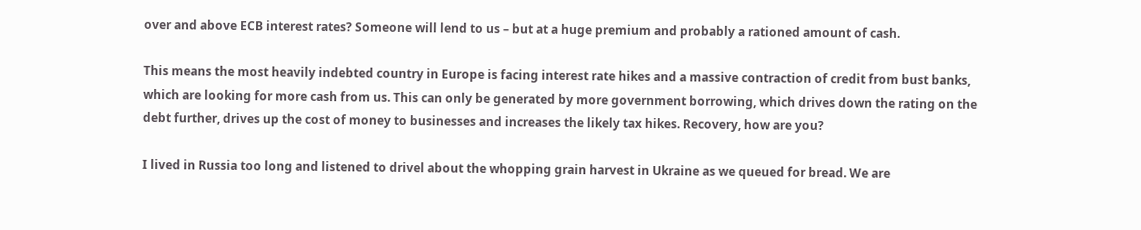over and above ECB interest rates? Someone will lend to us – but at a huge premium and probably a rationed amount of cash.

This means the most heavily indebted country in Europe is facing interest rate hikes and a massive contraction of credit from bust banks, which are looking for more cash from us. This can only be generated by more government borrowing, which drives down the rating on the debt further, drives up the cost of money to businesses and increases the likely tax hikes. Recovery, how are you?

I lived in Russia too long and listened to drivel about the whopping grain harvest in Ukraine as we queued for bread. We are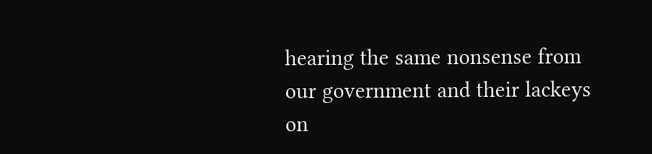hearing the same nonsense from our government and their lackeys on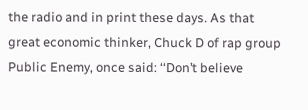the radio and in print these days. As that great economic thinker, Chuck D of rap group Public Enemy, once said: ‘‘Don’t believe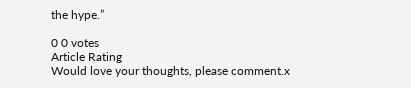the hype.”

0 0 votes
Article Rating
Would love your thoughts, please comment.x